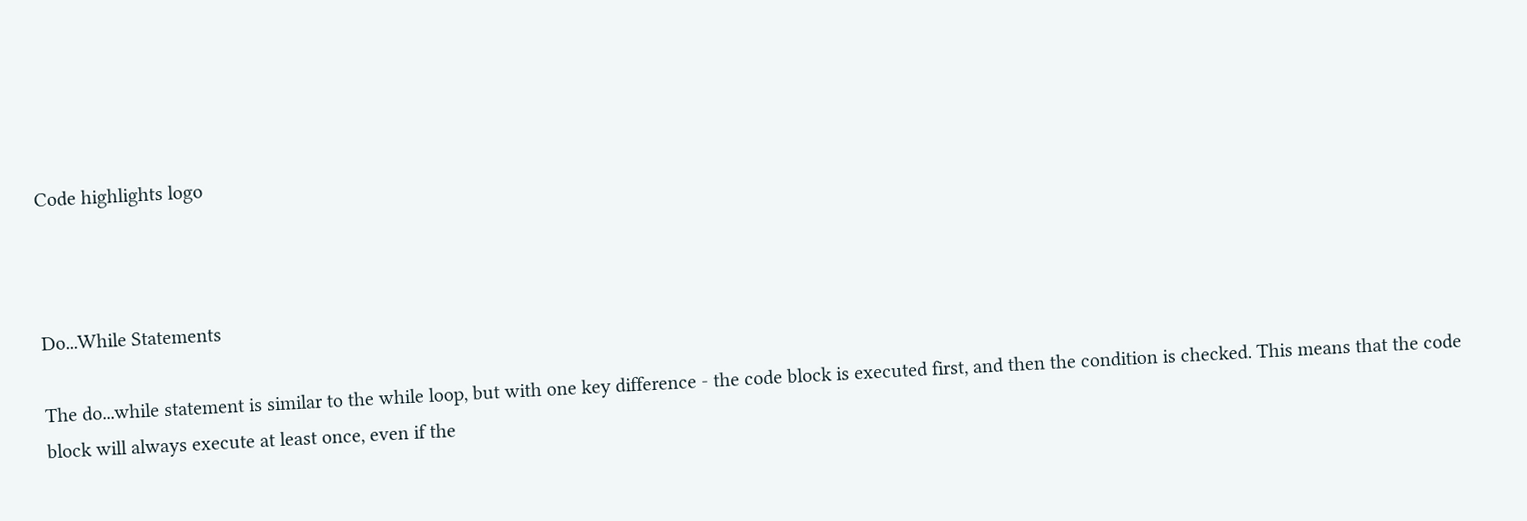Code highlights logo



Do...While Statements

The do...while statement is similar to the while loop, but with one key difference - the code block is executed first, and then the condition is checked. This means that the code block will always execute at least once, even if the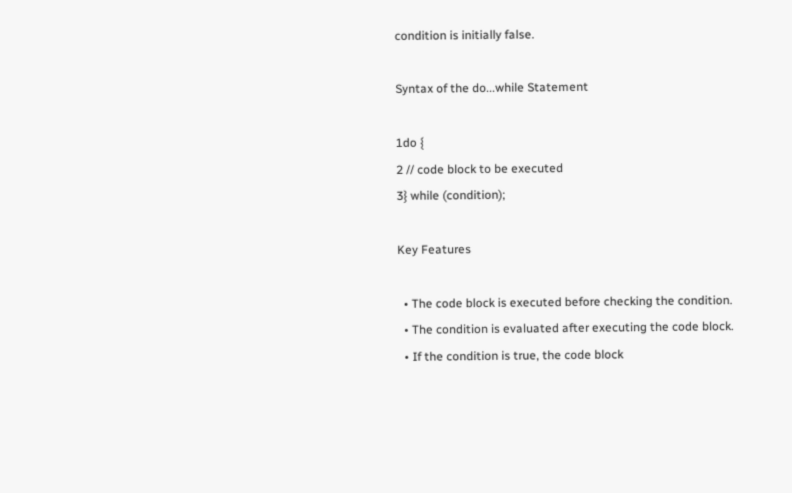condition is initially false.

Syntax of the do...while Statement

1do {
2 // code block to be executed
3} while (condition);

Key Features

  • The code block is executed before checking the condition.
  • The condition is evaluated after executing the code block.
  • If the condition is true, the code block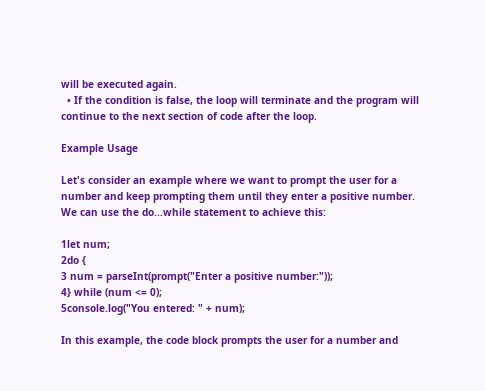will be executed again.
  • If the condition is false, the loop will terminate and the program will continue to the next section of code after the loop.

Example Usage

Let's consider an example where we want to prompt the user for a number and keep prompting them until they enter a positive number. We can use the do...while statement to achieve this:

1let num;
2do {
3 num = parseInt(prompt("Enter a positive number:"));
4} while (num <= 0);
5console.log("You entered: " + num);

In this example, the code block prompts the user for a number and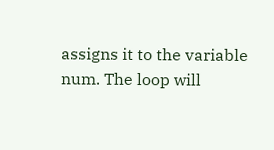assigns it to the variable num. The loop will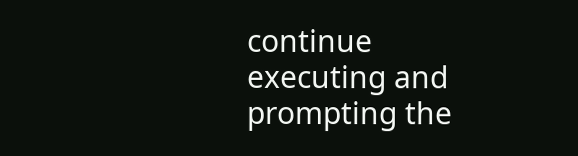continue executing and prompting the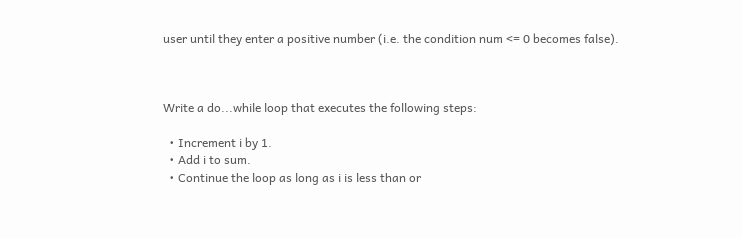user until they enter a positive number (i.e. the condition num <= 0 becomes false).



Write a do...while loop that executes the following steps:

  • Increment i by 1.
  • Add i to sum.
  • Continue the loop as long as i is less than or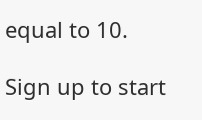equal to 10.

Sign up to start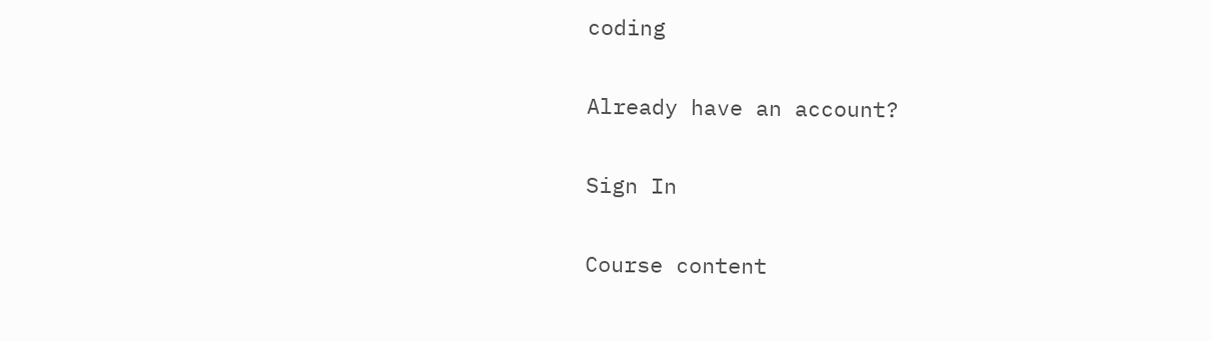coding

Already have an account?

Sign In

Course content